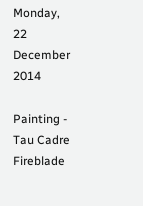Monday, 22 December 2014

Painting - Tau Cadre Fireblade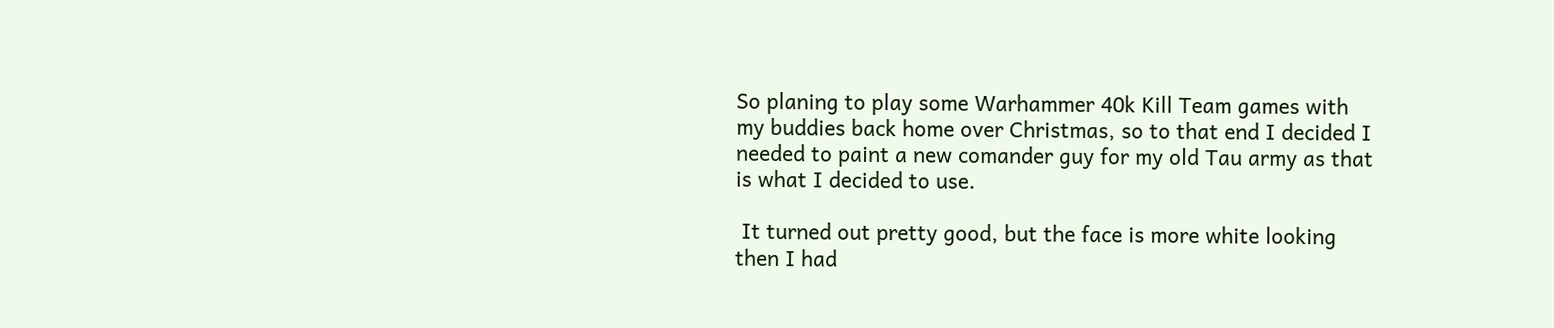So planing to play some Warhammer 40k Kill Team games with my buddies back home over Christmas, so to that end I decided I needed to paint a new comander guy for my old Tau army as that is what I decided to use.

 It turned out pretty good, but the face is more white looking then I had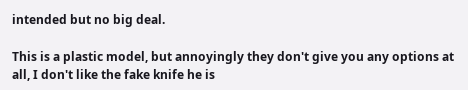intended but no big deal.

This is a plastic model, but annoyingly they don't give you any options at all, I don't like the fake knife he is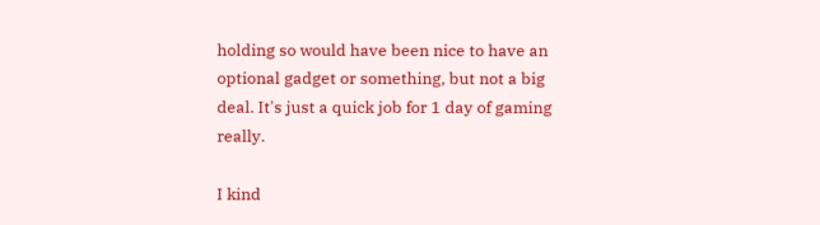holding so would have been nice to have an optional gadget or something, but not a big deal. It's just a quick job for 1 day of gaming really.

I kind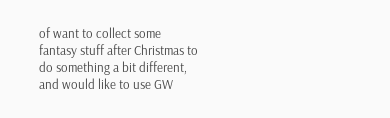of want to collect some fantasy stuff after Christmas to do something a bit different, and would like to use GW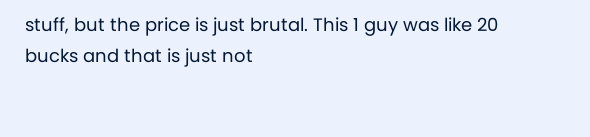stuff, but the price is just brutal. This 1 guy was like 20 bucks and that is just not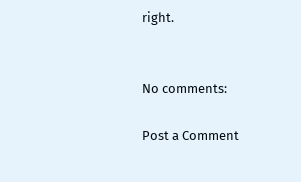right.


No comments:

Post a Comment